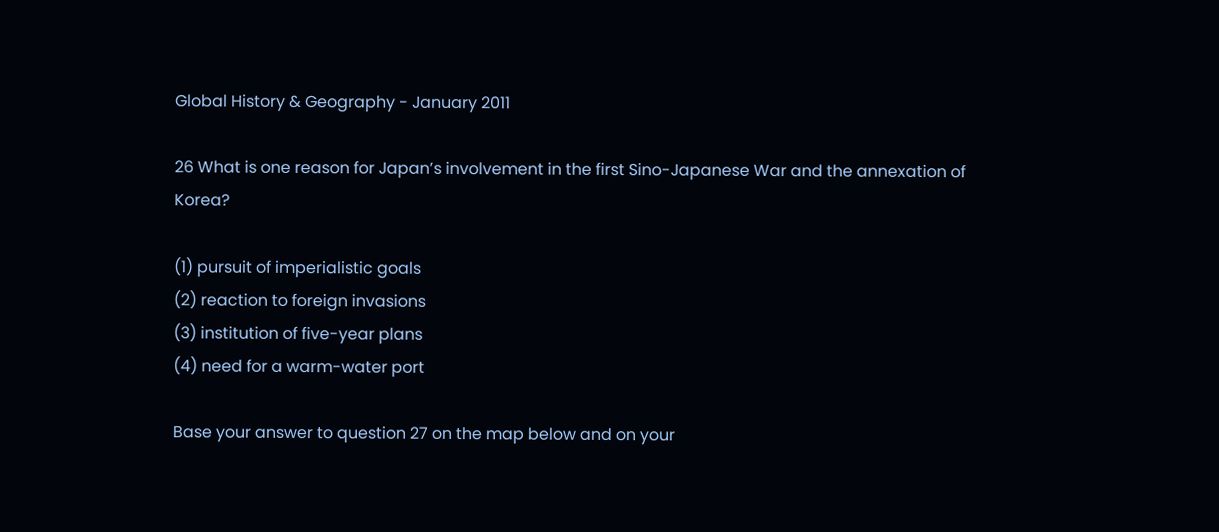Global History & Geography - January 2011

26 What is one reason for Japan’s involvement in the first Sino-Japanese War and the annexation of Korea?

(1) pursuit of imperialistic goals
(2) reaction to foreign invasions
(3) institution of five-year plans
(4) need for a warm-water port

Base your answer to question 27 on the map below and on your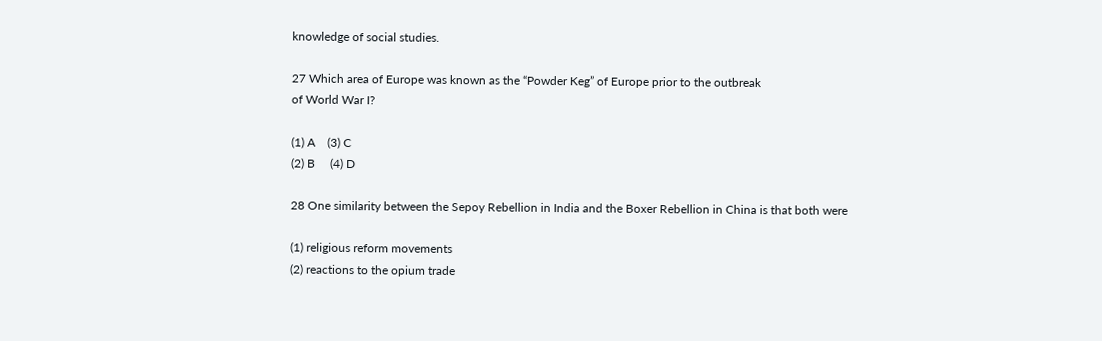knowledge of social studies.

27 Which area of Europe was known as the “Powder Keg” of Europe prior to the outbreak
of World War I?

(1) A    (3) C
(2) B     (4) D

28 One similarity between the Sepoy Rebellion in India and the Boxer Rebellion in China is that both were

(1) religious reform movements
(2) reactions to the opium trade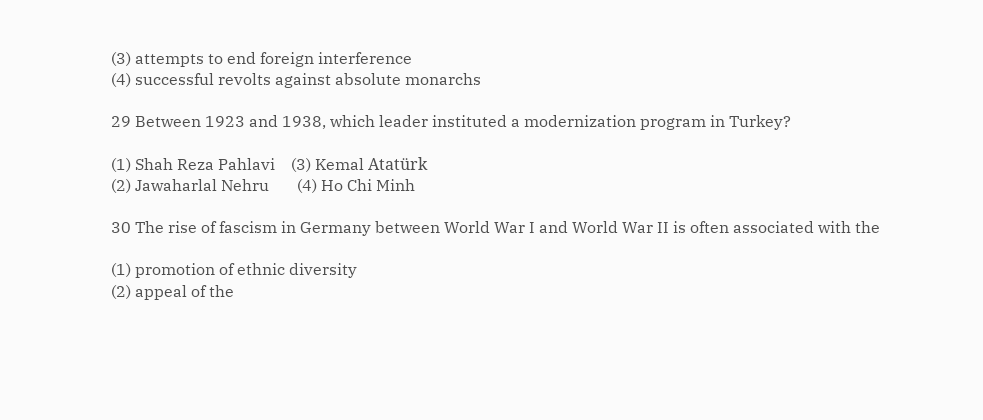(3) attempts to end foreign interference
(4) successful revolts against absolute monarchs

29 Between 1923 and 1938, which leader instituted a modernization program in Turkey?

(1) Shah Reza Pahlavi    (3) Kemal Atatürk
(2) Jawaharlal Nehru       (4) Ho Chi Minh

30 The rise of fascism in Germany between World War I and World War II is often associated with the

(1) promotion of ethnic diversity
(2) appeal of the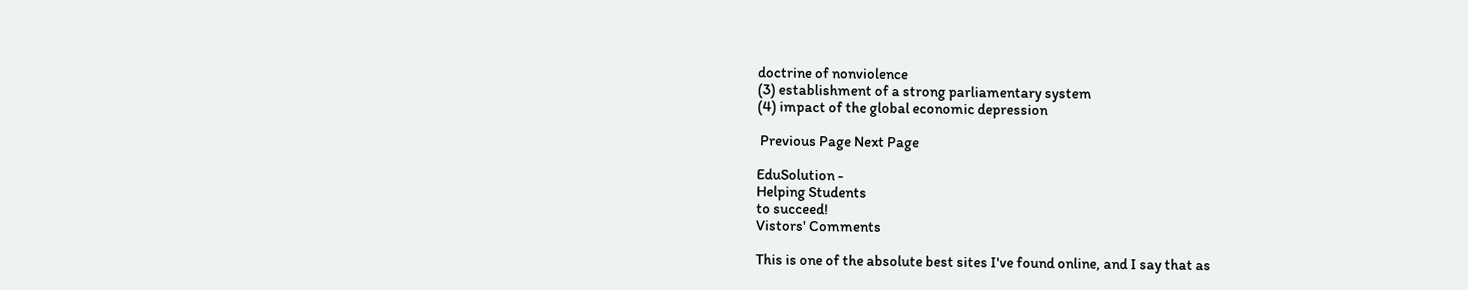doctrine of nonviolence
(3) establishment of a strong parliamentary system
(4) impact of the global economic depression

 Previous Page Next Page

EduSolution -
Helping Students
to succeed!
Vistors' Comments

This is one of the absolute best sites I've found online, and I say that as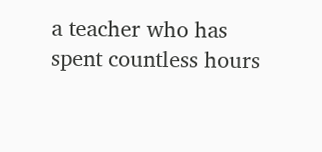a teacher who has spent countless hours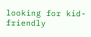looking for kid-friendly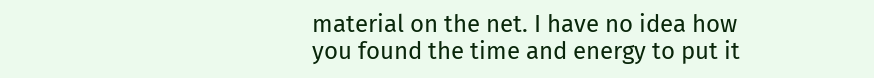material on the net. I have no idea how you found the time and energy to put it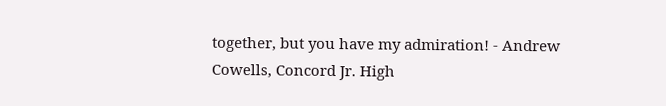together, but you have my admiration! - Andrew Cowells, Concord Jr. High